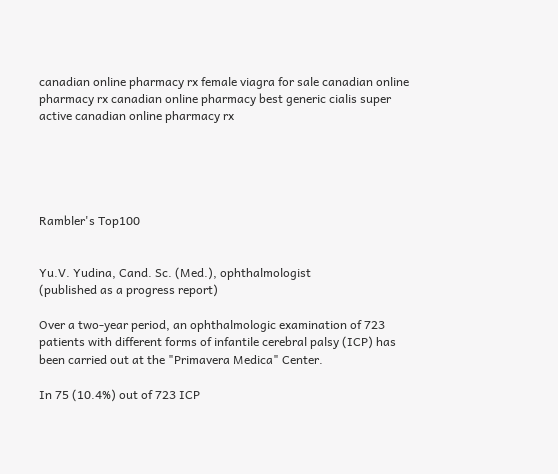canadian online pharmacy rx female viagra for sale canadian online pharmacy rx canadian online pharmacy best generic cialis super active canadian online pharmacy rx





Rambler's Top100


Yu.V. Yudina, Cand. Sc. (Med.), ophthalmologist
(published as a progress report)

Over a two-year period, an ophthalmologic examination of 723 patients with different forms of infantile cerebral palsy (ICP) has been carried out at the "Primavera Medica" Center.

In 75 (10.4%) out of 723 ICP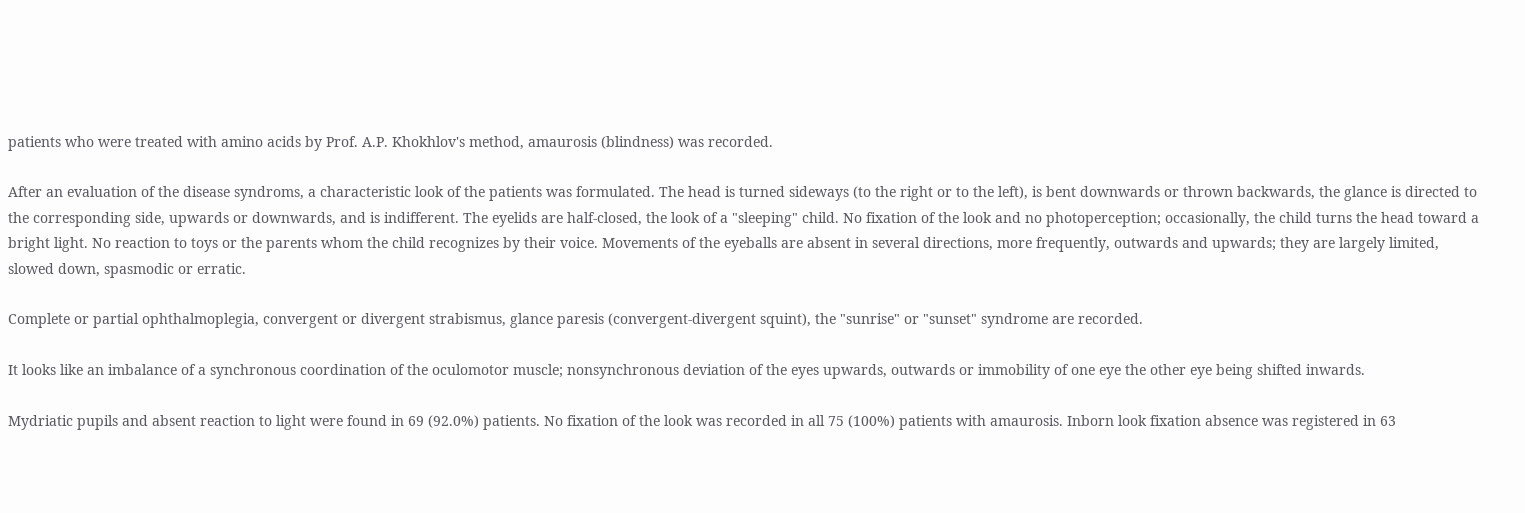patients who were treated with amino acids by Prof. A.P. Khokhlov's method, amaurosis (blindness) was recorded.

After an evaluation of the disease syndroms, a characteristic look of the patients was formulated. The head is turned sideways (to the right or to the left), is bent downwards or thrown backwards, the glance is directed to the corresponding side, upwards or downwards, and is indifferent. The eyelids are half-closed, the look of a "sleeping" child. No fixation of the look and no photoperception; occasionally, the child turns the head toward a bright light. No reaction to toys or the parents whom the child recognizes by their voice. Movements of the eyeballs are absent in several directions, more frequently, outwards and upwards; they are largely limited, slowed down, spasmodic or erratic.

Complete or partial ophthalmoplegia, convergent or divergent strabismus, glance paresis (convergent-divergent squint), the "sunrise" or "sunset" syndrome are recorded.

It looks like an imbalance of a synchronous coordination of the oculomotor muscle; nonsynchronous deviation of the eyes upwards, outwards or immobility of one eye the other eye being shifted inwards.

Mydriatic pupils and absent reaction to light were found in 69 (92.0%) patients. No fixation of the look was recorded in all 75 (100%) patients with amaurosis. Inborn look fixation absence was registered in 63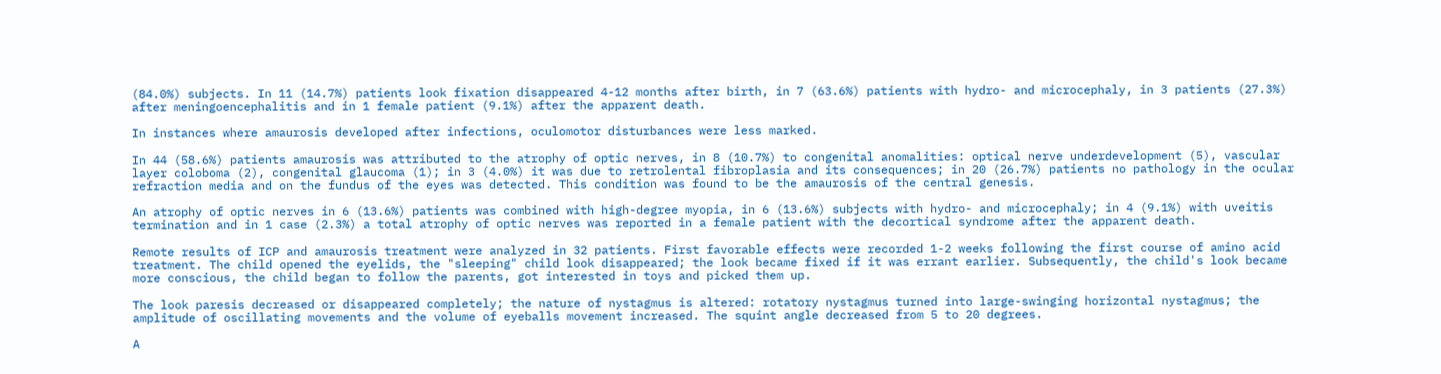(84.0%) subjects. In 11 (14.7%) patients look fixation disappeared 4-12 months after birth, in 7 (63.6%) patients with hydro- and microcephaly, in 3 patients (27.3%) after meningoencephalitis and in 1 female patient (9.1%) after the apparent death.

In instances where amaurosis developed after infections, oculomotor disturbances were less marked.

In 44 (58.6%) patients amaurosis was attributed to the atrophy of optic nerves, in 8 (10.7%) to congenital anomalities: optical nerve underdevelopment (5), vascular layer coloboma (2), congenital glaucoma (1); in 3 (4.0%) it was due to retrolental fibroplasia and its consequences; in 20 (26.7%) patients no pathology in the ocular refraction media and on the fundus of the eyes was detected. This condition was found to be the amaurosis of the central genesis.

An atrophy of optic nerves in 6 (13.6%) patients was combined with high-degree myopia, in 6 (13.6%) subjects with hydro- and microcephaly; in 4 (9.1%) with uveitis termination and in 1 case (2.3%) a total atrophy of optic nerves was reported in a female patient with the decortical syndrome after the apparent death.

Remote results of ICP and amaurosis treatment were analyzed in 32 patients. First favorable effects were recorded 1-2 weeks following the first course of amino acid treatment. The child opened the eyelids, the "sleeping" child look disappeared; the look became fixed if it was errant earlier. Subsequently, the child's look became more conscious, the child began to follow the parents, got interested in toys and picked them up.

The look paresis decreased or disappeared completely; the nature of nystagmus is altered: rotatory nystagmus turned into large-swinging horizontal nystagmus; the amplitude of oscillating movements and the volume of eyeballs movement increased. The squint angle decreased from 5 to 20 degrees.

A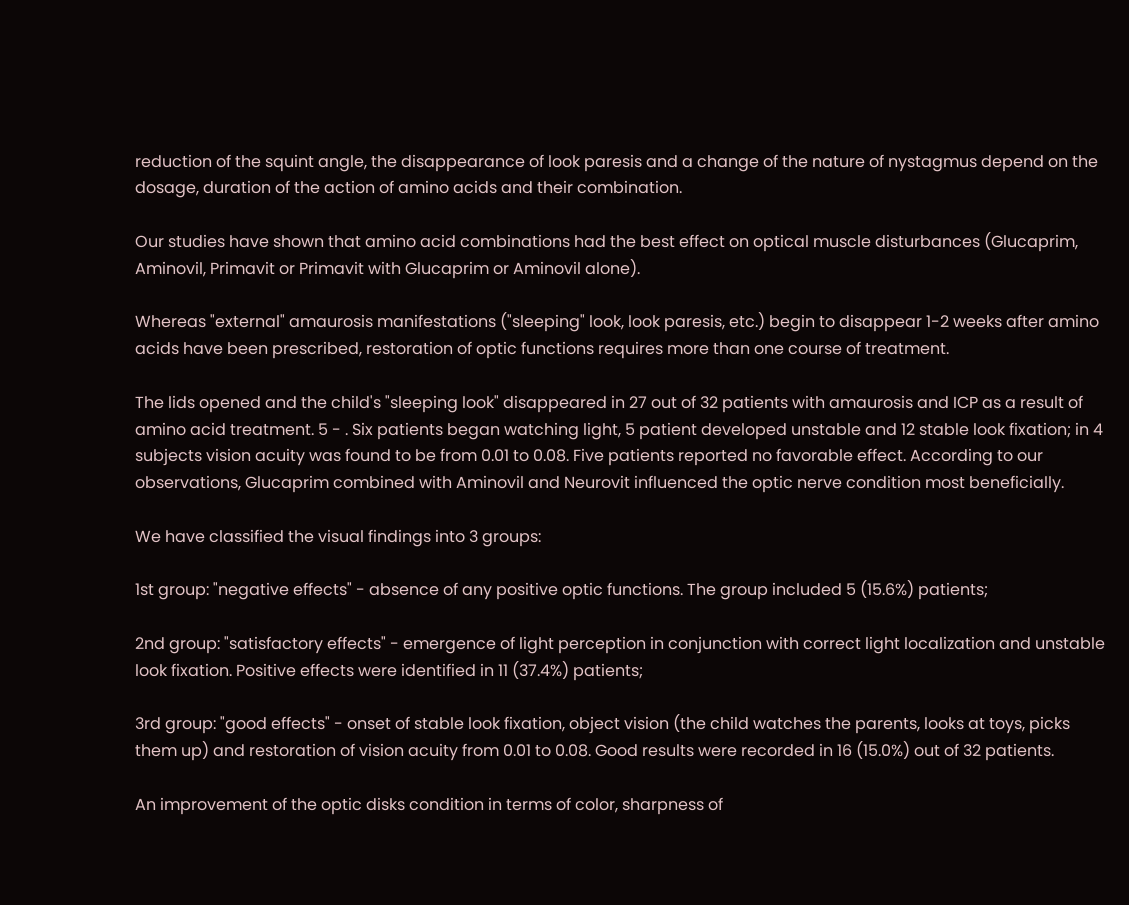reduction of the squint angle, the disappearance of look paresis and a change of the nature of nystagmus depend on the dosage, duration of the action of amino acids and their combination.

Our studies have shown that amino acid combinations had the best effect on optical muscle disturbances (Glucaprim, Aminovil, Primavit or Primavit with Glucaprim or Aminovil alone).

Whereas "external" amaurosis manifestations ("sleeping" look, look paresis, etc.) begin to disappear 1-2 weeks after amino acids have been prescribed, restoration of optic functions requires more than one course of treatment.

The lids opened and the child's "sleeping look" disappeared in 27 out of 32 patients with amaurosis and ICP as a result of amino acid treatment. 5 - . Six patients began watching light, 5 patient developed unstable and 12 stable look fixation; in 4 subjects vision acuity was found to be from 0.01 to 0.08. Five patients reported no favorable effect. According to our observations, Glucaprim combined with Aminovil and Neurovit influenced the optic nerve condition most beneficially.

We have classified the visual findings into 3 groups:

1st group: "negative effects" - absence of any positive optic functions. The group included 5 (15.6%) patients;

2nd group: "satisfactory effects" - emergence of light perception in conjunction with correct light localization and unstable look fixation. Positive effects were identified in 11 (37.4%) patients;

3rd group: "good effects" - onset of stable look fixation, object vision (the child watches the parents, looks at toys, picks them up) and restoration of vision acuity from 0.01 to 0.08. Good results were recorded in 16 (15.0%) out of 32 patients.

An improvement of the optic disks condition in terms of color, sharpness of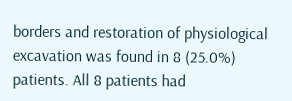borders and restoration of physiological excavation was found in 8 (25.0%) patients. All 8 patients had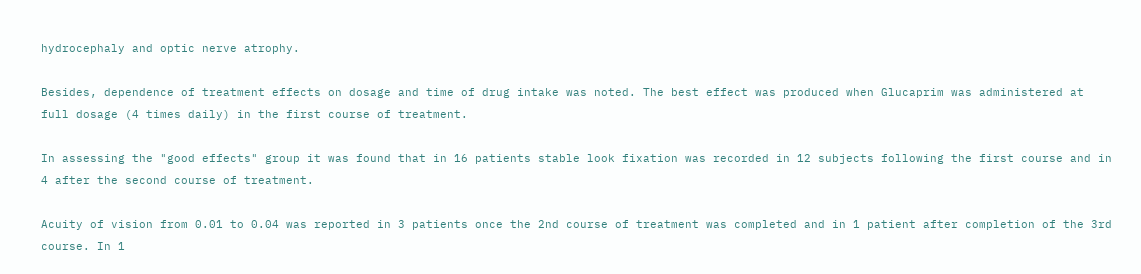hydrocephaly and optic nerve atrophy.

Besides, dependence of treatment effects on dosage and time of drug intake was noted. The best effect was produced when Glucaprim was administered at full dosage (4 times daily) in the first course of treatment.

In assessing the "good effects" group it was found that in 16 patients stable look fixation was recorded in 12 subjects following the first course and in 4 after the second course of treatment.

Acuity of vision from 0.01 to 0.04 was reported in 3 patients once the 2nd course of treatment was completed and in 1 patient after completion of the 3rd course. In 1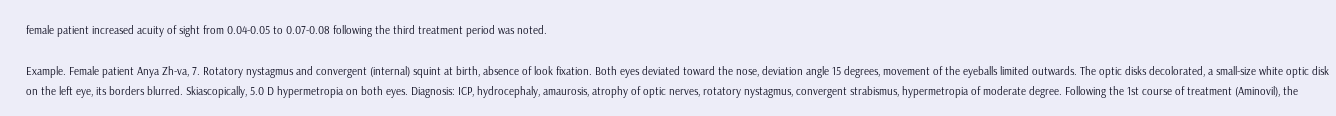female patient increased acuity of sight from 0.04-0.05 to 0.07-0.08 following the third treatment period was noted.

Example. Female patient Anya Zh-va, 7. Rotatory nystagmus and convergent (internal) squint at birth, absence of look fixation. Both eyes deviated toward the nose, deviation angle 15 degrees, movement of the eyeballs limited outwards. The optic disks decolorated, a small-size white optic disk on the left eye, its borders blurred. Skiascopically, 5.0 D hypermetropia on both eyes. Diagnosis: ICP, hydrocephaly, amaurosis, atrophy of optic nerves, rotatory nystagmus, convergent strabismus, hypermetropia of moderate degree. Following the 1st course of treatment (Aminovil), the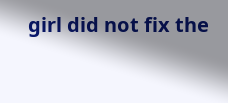girl did not fix the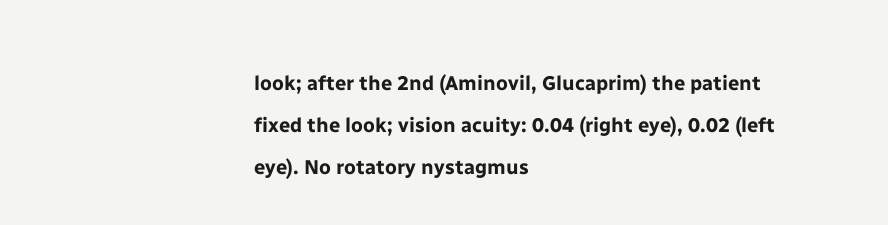look; after the 2nd (Aminovil, Glucaprim) the patient fixed the look; vision acuity: 0.04 (right eye), 0.02 (left eye). No rotatory nystagmus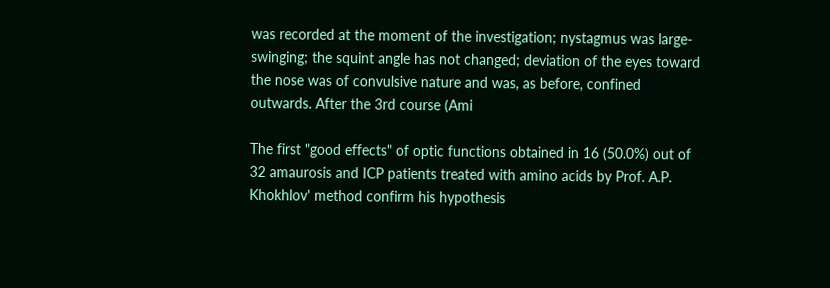was recorded at the moment of the investigation; nystagmus was large-swinging; the squint angle has not changed; deviation of the eyes toward the nose was of convulsive nature and was, as before, confined outwards. After the 3rd course (Ami

The first "good effects" of optic functions obtained in 16 (50.0%) out of 32 amaurosis and ICP patients treated with amino acids by Prof. A.P. Khokhlov' method confirm his hypothesis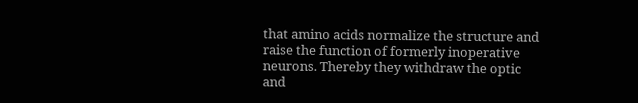that amino acids normalize the structure and raise the function of formerly inoperative neurons. Thereby they withdraw the optic and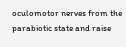oculomotor nerves from the parabiotic state and raise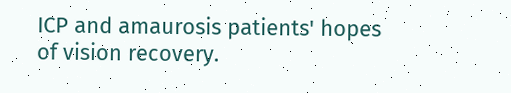ICP and amaurosis patients' hopes of vision recovery.